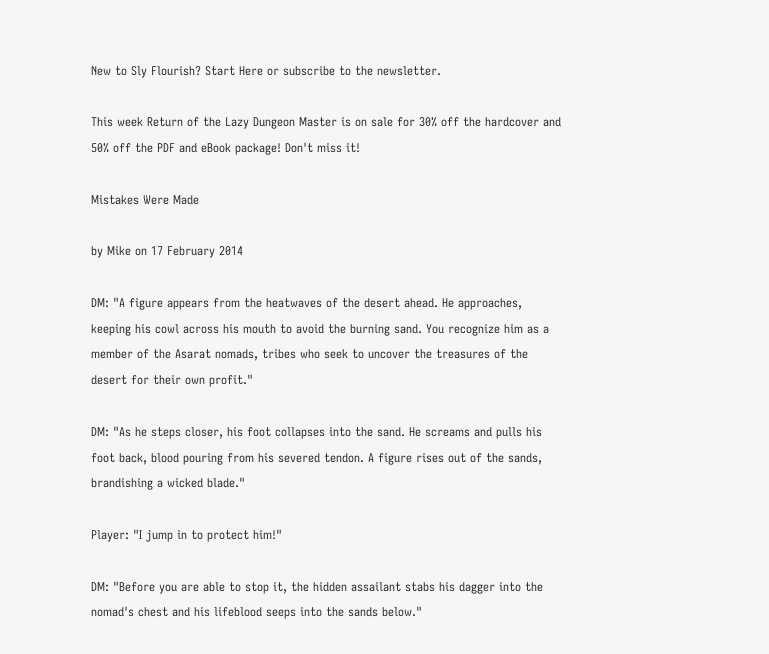New to Sly Flourish? Start Here or subscribe to the newsletter.

This week Return of the Lazy Dungeon Master is on sale for 30% off the hardcover and 50% off the PDF and eBook package! Don't miss it!

Mistakes Were Made

by Mike on 17 February 2014

DM: "A figure appears from the heatwaves of the desert ahead. He approaches, keeping his cowl across his mouth to avoid the burning sand. You recognize him as a member of the Asarat nomads, tribes who seek to uncover the treasures of the desert for their own profit."

DM: "As he steps closer, his foot collapses into the sand. He screams and pulls his foot back, blood pouring from his severed tendon. A figure rises out of the sands, brandishing a wicked blade."

Player: "I jump in to protect him!"

DM: "Before you are able to stop it, the hidden assailant stabs his dagger into the nomad's chest and his lifeblood seeps into the sands below."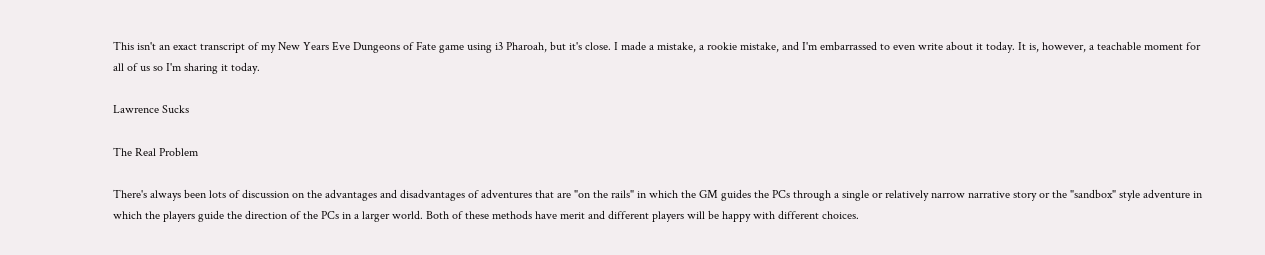This isn't an exact transcript of my New Years Eve Dungeons of Fate game using i3 Pharoah, but it's close. I made a mistake, a rookie mistake, and I'm embarrassed to even write about it today. It is, however, a teachable moment for all of us so I'm sharing it today.

Lawrence Sucks

The Real Problem

There's always been lots of discussion on the advantages and disadvantages of adventures that are "on the rails" in which the GM guides the PCs through a single or relatively narrow narrative story or the "sandbox" style adventure in which the players guide the direction of the PCs in a larger world. Both of these methods have merit and different players will be happy with different choices.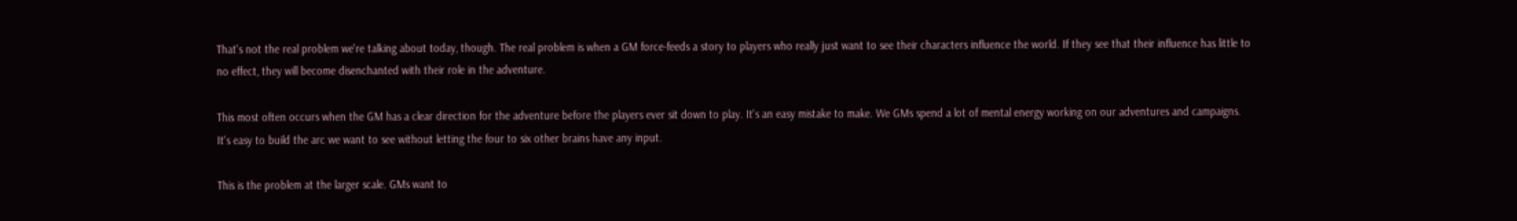That's not the real problem we're talking about today, though. The real problem is when a GM force-feeds a story to players who really just want to see their characters influence the world. If they see that their influence has little to no effect, they will become disenchanted with their role in the adventure.

This most often occurs when the GM has a clear direction for the adventure before the players ever sit down to play. It's an easy mistake to make. We GMs spend a lot of mental energy working on our adventures and campaigns. It's easy to build the arc we want to see without letting the four to six other brains have any input.

This is the problem at the larger scale. GMs want to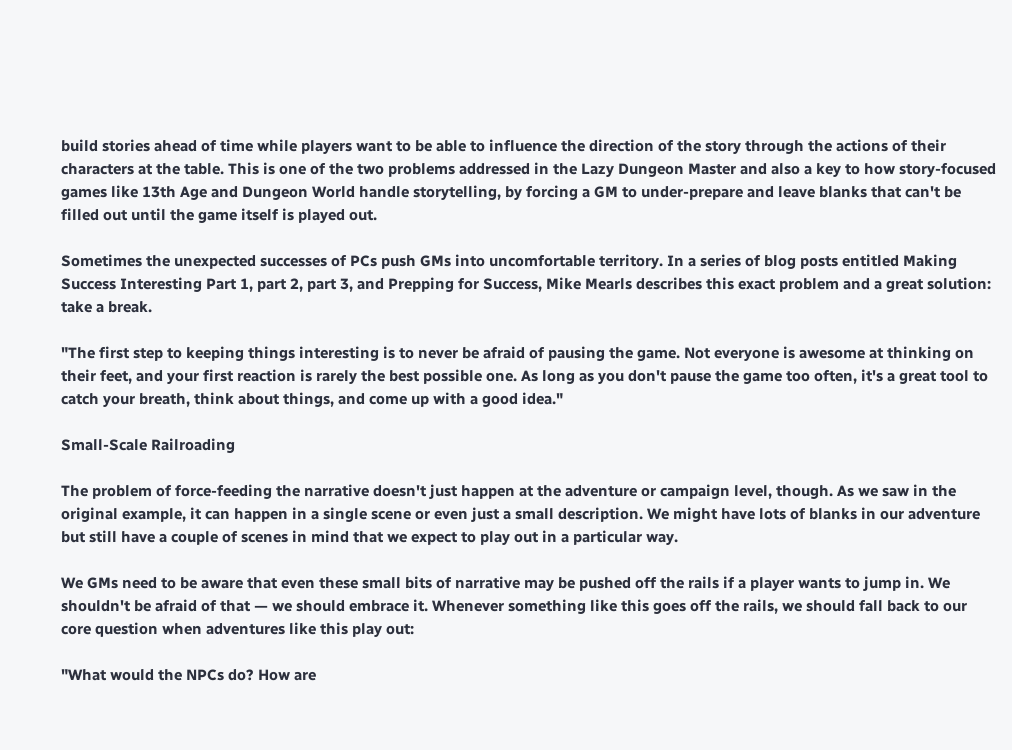build stories ahead of time while players want to be able to influence the direction of the story through the actions of their characters at the table. This is one of the two problems addressed in the Lazy Dungeon Master and also a key to how story-focused games like 13th Age and Dungeon World handle storytelling, by forcing a GM to under-prepare and leave blanks that can't be filled out until the game itself is played out.

Sometimes the unexpected successes of PCs push GMs into uncomfortable territory. In a series of blog posts entitled Making Success Interesting Part 1, part 2, part 3, and Prepping for Success, Mike Mearls describes this exact problem and a great solution: take a break.

"The first step to keeping things interesting is to never be afraid of pausing the game. Not everyone is awesome at thinking on their feet, and your first reaction is rarely the best possible one. As long as you don't pause the game too often, it's a great tool to catch your breath, think about things, and come up with a good idea."

Small-Scale Railroading

The problem of force-feeding the narrative doesn't just happen at the adventure or campaign level, though. As we saw in the original example, it can happen in a single scene or even just a small description. We might have lots of blanks in our adventure but still have a couple of scenes in mind that we expect to play out in a particular way.

We GMs need to be aware that even these small bits of narrative may be pushed off the rails if a player wants to jump in. We shouldn't be afraid of that — we should embrace it. Whenever something like this goes off the rails, we should fall back to our core question when adventures like this play out:

"What would the NPCs do? How are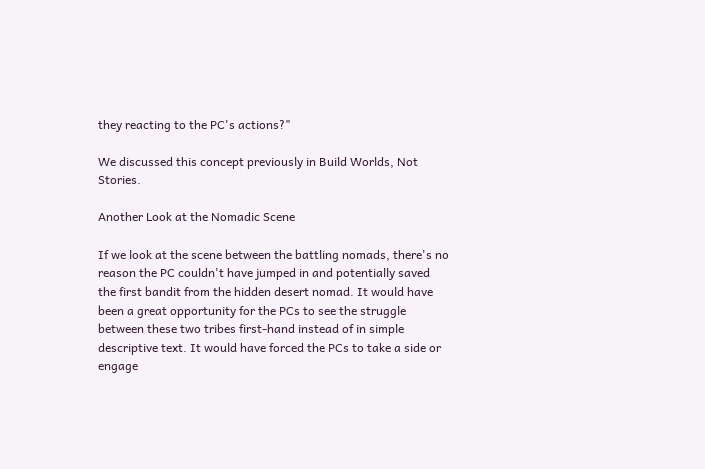they reacting to the PC's actions?"

We discussed this concept previously in Build Worlds, Not Stories.

Another Look at the Nomadic Scene

If we look at the scene between the battling nomads, there's no reason the PC couldn't have jumped in and potentially saved the first bandit from the hidden desert nomad. It would have been a great opportunity for the PCs to see the struggle between these two tribes first-hand instead of in simple descriptive text. It would have forced the PCs to take a side or engage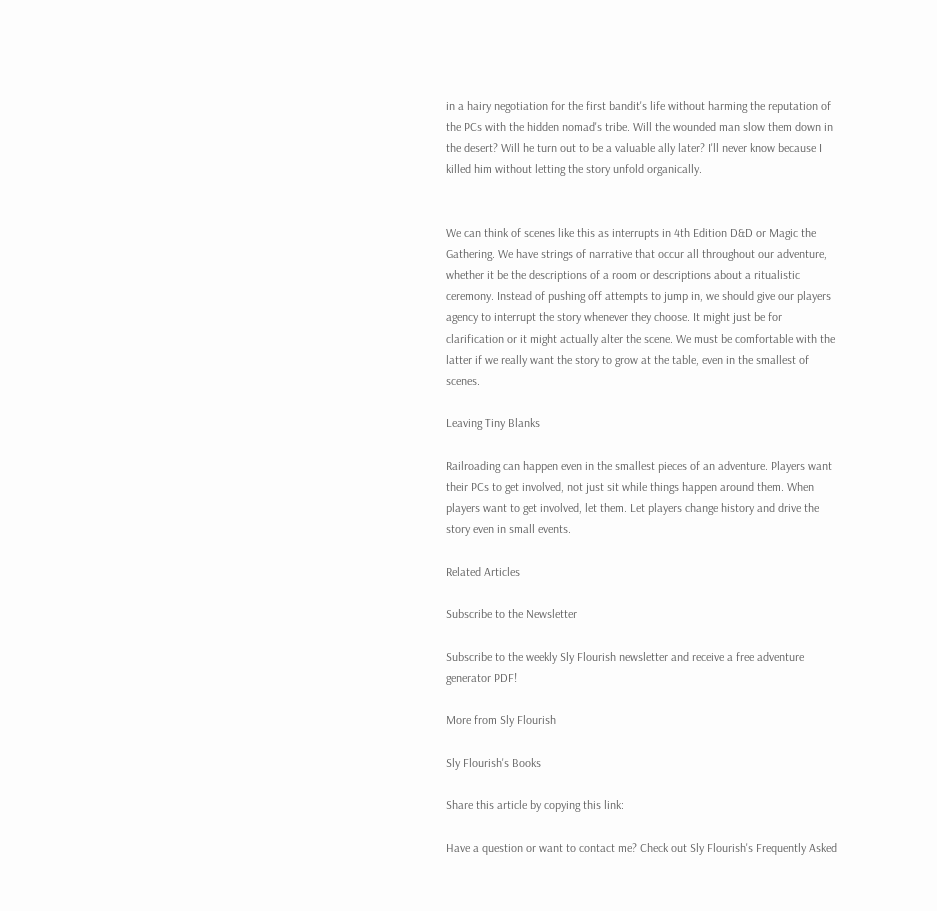in a hairy negotiation for the first bandit's life without harming the reputation of the PCs with the hidden nomad's tribe. Will the wounded man slow them down in the desert? Will he turn out to be a valuable ally later? I'll never know because I killed him without letting the story unfold organically.


We can think of scenes like this as interrupts in 4th Edition D&D or Magic the Gathering. We have strings of narrative that occur all throughout our adventure, whether it be the descriptions of a room or descriptions about a ritualistic ceremony. Instead of pushing off attempts to jump in, we should give our players agency to interrupt the story whenever they choose. It might just be for clarification or it might actually alter the scene. We must be comfortable with the latter if we really want the story to grow at the table, even in the smallest of scenes.

Leaving Tiny Blanks

Railroading can happen even in the smallest pieces of an adventure. Players want their PCs to get involved, not just sit while things happen around them. When players want to get involved, let them. Let players change history and drive the story even in small events.

Related Articles

Subscribe to the Newsletter

Subscribe to the weekly Sly Flourish newsletter and receive a free adventure generator PDF!

More from Sly Flourish

Sly Flourish's Books

Share this article by copying this link:

Have a question or want to contact me? Check out Sly Flourish's Frequently Asked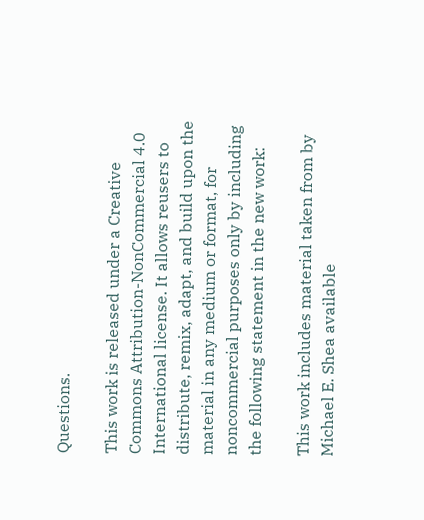Questions.

This work is released under a Creative Commons Attribution-NonCommercial 4.0 International license. It allows reusers to distribute, remix, adapt, and build upon the material in any medium or format, for noncommercial purposes only by including the following statement in the new work:

This work includes material taken from by Michael E. Shea available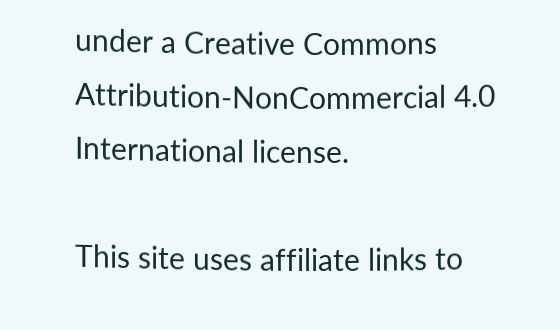under a Creative Commons Attribution-NonCommercial 4.0 International license.

This site uses affiliate links to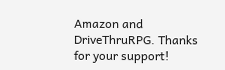Amazon and DriveThruRPG. Thanks for your support!